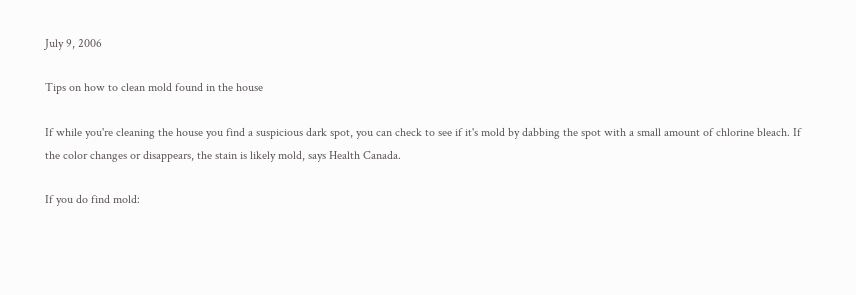July 9, 2006

Tips on how to clean mold found in the house

If while you're cleaning the house you find a suspicious dark spot, you can check to see if it's mold by dabbing the spot with a small amount of chlorine bleach. If the color changes or disappears, the stain is likely mold, says Health Canada.

If you do find mold: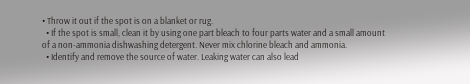• Throw it out if the spot is on a blanket or rug.
  • If the spot is small, clean it by using one part bleach to four parts water and a small amount of a non-ammonia dishwashing detergent. Never mix chlorine bleach and ammonia.
  • Identify and remove the source of water. Leaking water can also lead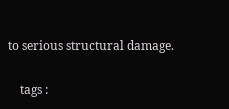to serious structural damage.

    tags :